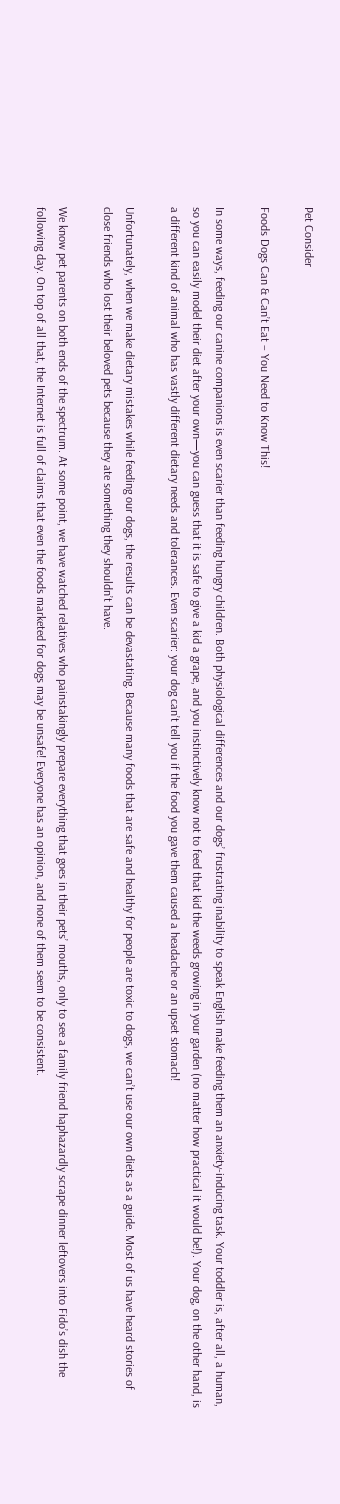Pet Consider

Foods Dogs Can & Can’t Eat – You Need to Know This!

In some ways, feeding our canine companions is even scarier than feeding hungry children. Both physiological differences and our dogs’ frustrating inability to speak English make feeding them an anxiety-inducing task. Your toddler is, after all, a human, so you can easily model their diet after your own—you can guess that it is safe to give a kid a grape, and you instinctively know not to feed that kid the weeds growing in your garden (no matter how practical it would be!). Your dog, on the other hand, is a different kind of animal who has vastly different dietary needs and tolerances. Even scarier: your dog can’t tell you if the food you gave them caused a headache or an upset stomach!

Unfortunately, when we make dietary mistakes while feeding our dogs, the results can be devastating. Because many foods that are safe and healthy for people are toxic to dogs, we can’t use our own diets as a guide. Most of us have heard stories of close friends who lost their beloved pets because they ate something they shouldn’t have.

We know pet parents on both ends of the spectrum. At some point, we have watched relatives who painstakingly prepare everything that goes in their pets’ mouths, only to see a family friend haphazardly scrape dinner leftovers into Fido’s dish the following day. On top of all that, the Internet is full of claims that even the foods marketed for dogs may be unsafe! Everyone has an opinion, and none of them seem to be consistent.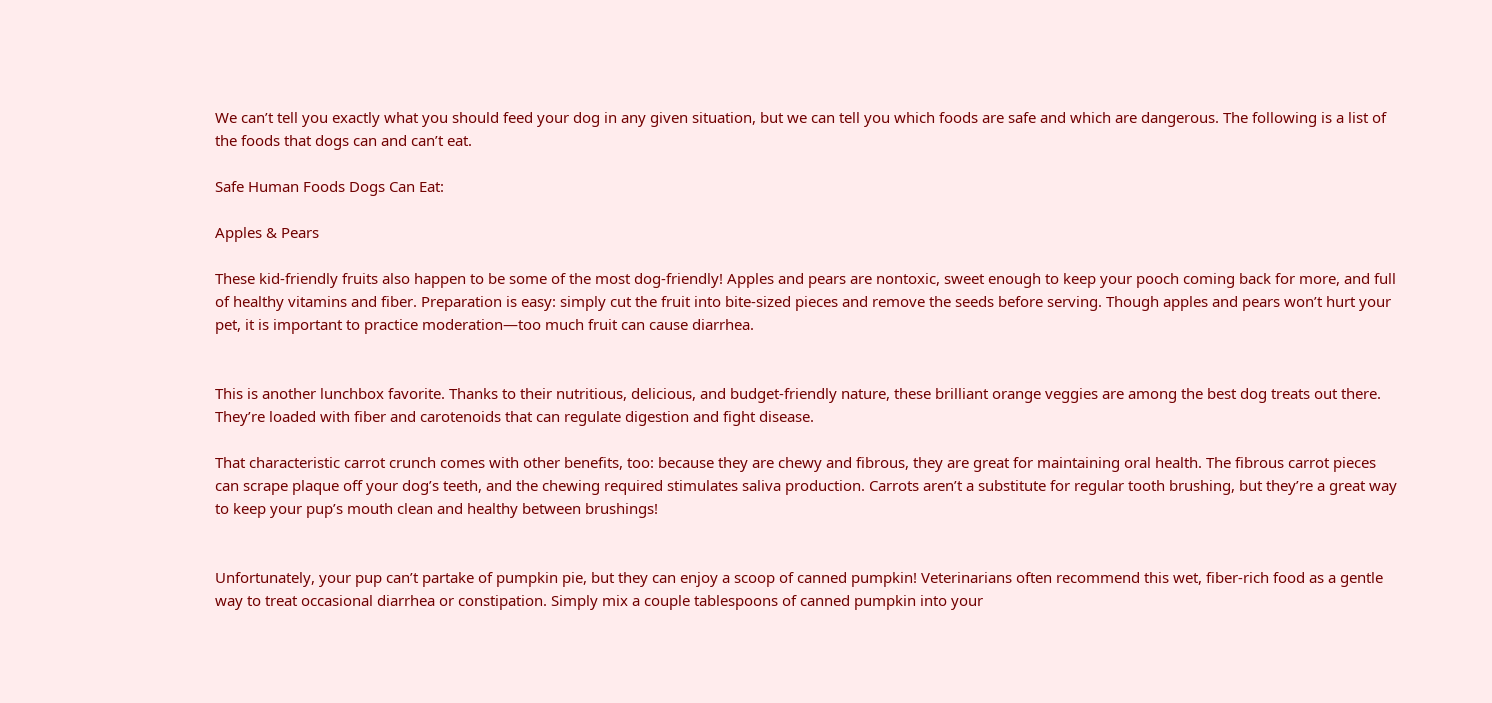We can’t tell you exactly what you should feed your dog in any given situation, but we can tell you which foods are safe and which are dangerous. The following is a list of the foods that dogs can and can’t eat.

Safe Human Foods Dogs Can Eat:

Apples & Pears

These kid-friendly fruits also happen to be some of the most dog-friendly! Apples and pears are nontoxic, sweet enough to keep your pooch coming back for more, and full of healthy vitamins and fiber. Preparation is easy: simply cut the fruit into bite-sized pieces and remove the seeds before serving. Though apples and pears won’t hurt your pet, it is important to practice moderation—too much fruit can cause diarrhea.


This is another lunchbox favorite. Thanks to their nutritious, delicious, and budget-friendly nature, these brilliant orange veggies are among the best dog treats out there. They’re loaded with fiber and carotenoids that can regulate digestion and fight disease.

That characteristic carrot crunch comes with other benefits, too: because they are chewy and fibrous, they are great for maintaining oral health. The fibrous carrot pieces can scrape plaque off your dog’s teeth, and the chewing required stimulates saliva production. Carrots aren’t a substitute for regular tooth brushing, but they’re a great way to keep your pup’s mouth clean and healthy between brushings!


Unfortunately, your pup can’t partake of pumpkin pie, but they can enjoy a scoop of canned pumpkin! Veterinarians often recommend this wet, fiber-rich food as a gentle way to treat occasional diarrhea or constipation. Simply mix a couple tablespoons of canned pumpkin into your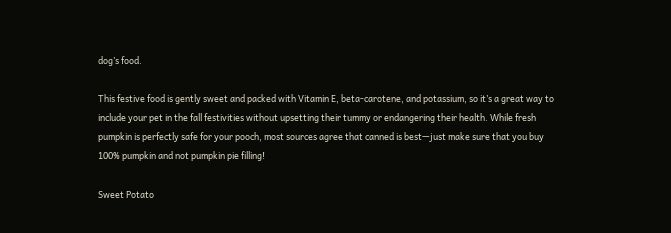dog’s food.

This festive food is gently sweet and packed with Vitamin E, beta-carotene, and potassium, so it’s a great way to include your pet in the fall festivities without upsetting their tummy or endangering their health. While fresh pumpkin is perfectly safe for your pooch, most sources agree that canned is best—just make sure that you buy 100% pumpkin and not pumpkin pie filling!

Sweet Potato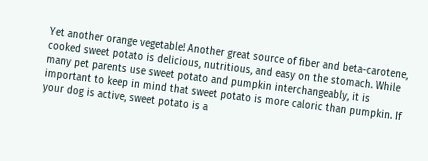Yet another orange vegetable! Another great source of fiber and beta-carotene, cooked sweet potato is delicious, nutritious, and easy on the stomach. While many pet parents use sweet potato and pumpkin interchangeably, it is important to keep in mind that sweet potato is more caloric than pumpkin. If your dog is active, sweet potato is a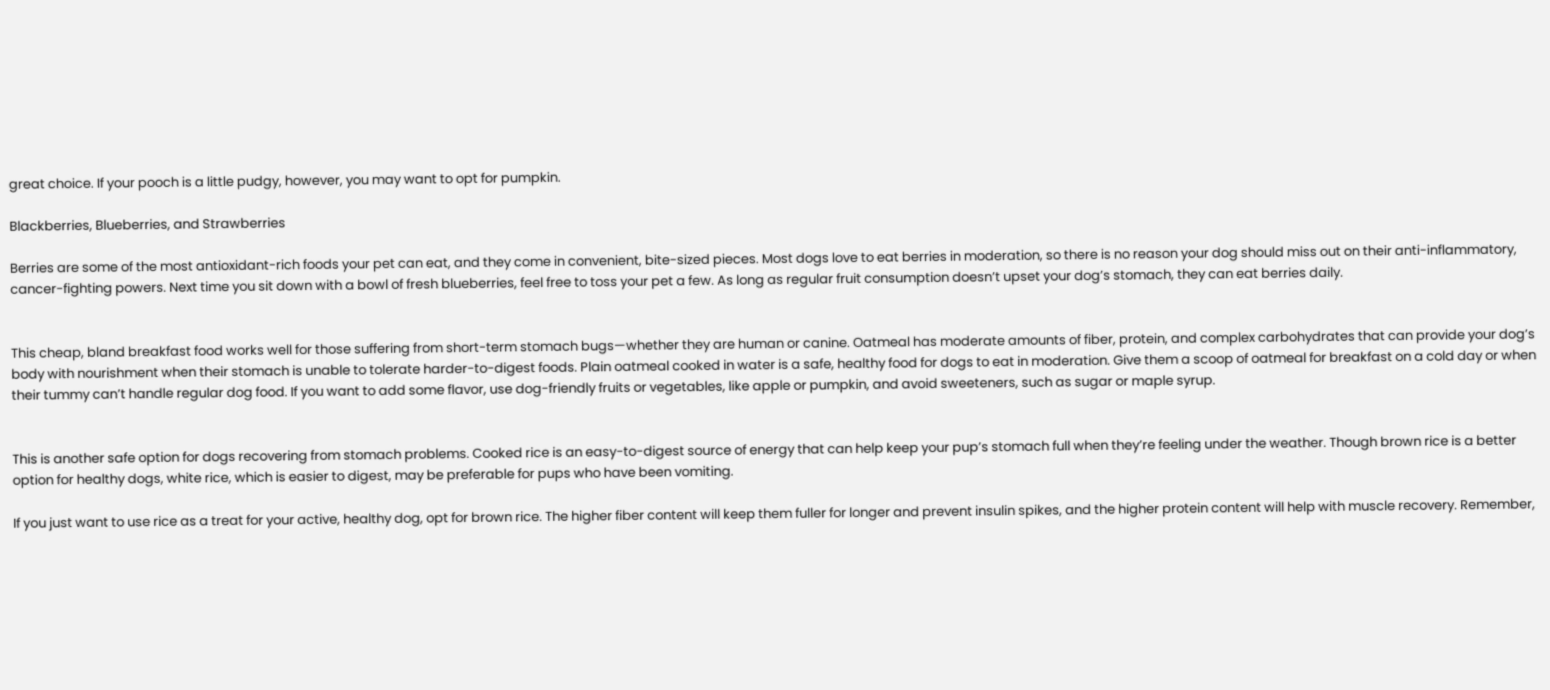great choice. If your pooch is a little pudgy, however, you may want to opt for pumpkin.

Blackberries, Blueberries, and Strawberries

Berries are some of the most antioxidant-rich foods your pet can eat, and they come in convenient, bite-sized pieces. Most dogs love to eat berries in moderation, so there is no reason your dog should miss out on their anti-inflammatory, cancer-fighting powers. Next time you sit down with a bowl of fresh blueberries, feel free to toss your pet a few. As long as regular fruit consumption doesn’t upset your dog’s stomach, they can eat berries daily.


This cheap, bland breakfast food works well for those suffering from short-term stomach bugs—whether they are human or canine. Oatmeal has moderate amounts of fiber, protein, and complex carbohydrates that can provide your dog’s body with nourishment when their stomach is unable to tolerate harder-to-digest foods. Plain oatmeal cooked in water is a safe, healthy food for dogs to eat in moderation. Give them a scoop of oatmeal for breakfast on a cold day or when their tummy can’t handle regular dog food. If you want to add some flavor, use dog-friendly fruits or vegetables, like apple or pumpkin, and avoid sweeteners, such as sugar or maple syrup.


This is another safe option for dogs recovering from stomach problems. Cooked rice is an easy-to-digest source of energy that can help keep your pup’s stomach full when they’re feeling under the weather. Though brown rice is a better option for healthy dogs, white rice, which is easier to digest, may be preferable for pups who have been vomiting.

If you just want to use rice as a treat for your active, healthy dog, opt for brown rice. The higher fiber content will keep them fuller for longer and prevent insulin spikes, and the higher protein content will help with muscle recovery. Remember,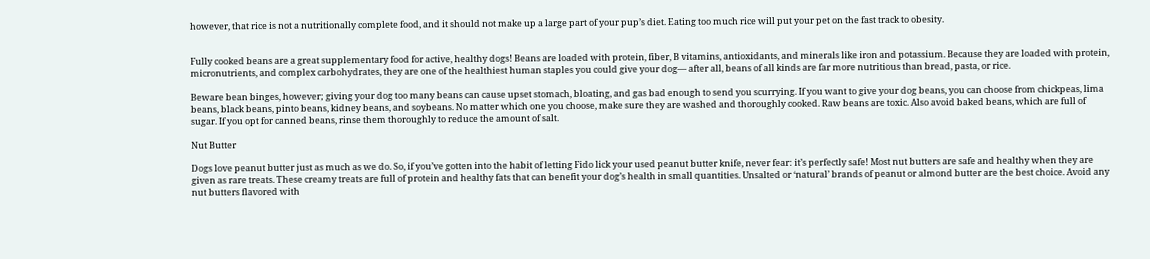however, that rice is not a nutritionally complete food, and it should not make up a large part of your pup’s diet. Eating too much rice will put your pet on the fast track to obesity.


Fully cooked beans are a great supplementary food for active, healthy dogs! Beans are loaded with protein, fiber, B vitamins, antioxidants, and minerals like iron and potassium. Because they are loaded with protein, micronutrients, and complex carbohydrates, they are one of the healthiest human staples you could give your dog— after all, beans of all kinds are far more nutritious than bread, pasta, or rice.

Beware bean binges, however; giving your dog too many beans can cause upset stomach, bloating, and gas bad enough to send you scurrying. If you want to give your dog beans, you can choose from chickpeas, lima beans, black beans, pinto beans, kidney beans, and soybeans. No matter which one you choose, make sure they are washed and thoroughly cooked. Raw beans are toxic. Also avoid baked beans, which are full of sugar. If you opt for canned beans, rinse them thoroughly to reduce the amount of salt.

Nut Butter

Dogs love peanut butter just as much as we do. So, if you’ve gotten into the habit of letting Fido lick your used peanut butter knife, never fear: it’s perfectly safe! Most nut butters are safe and healthy when they are given as rare treats. These creamy treats are full of protein and healthy fats that can benefit your dog’s health in small quantities. Unsalted or ‘natural’ brands of peanut or almond butter are the best choice. Avoid any nut butters flavored with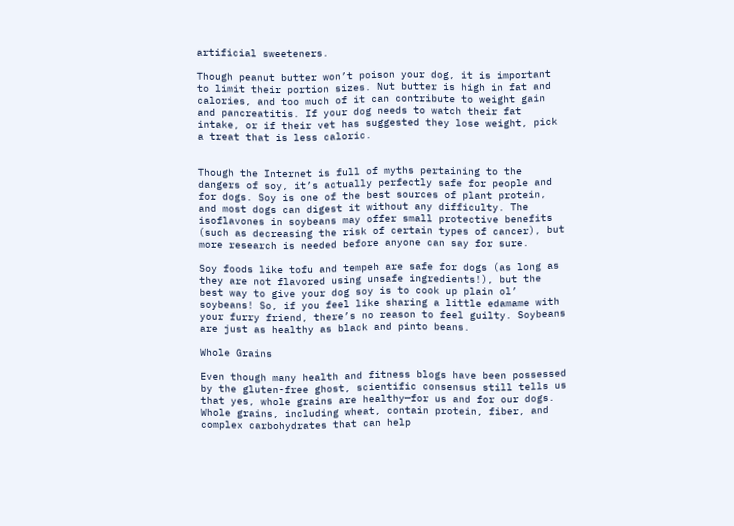artificial sweeteners.

Though peanut butter won’t poison your dog, it is important to limit their portion sizes. Nut butter is high in fat and calories, and too much of it can contribute to weight gain and pancreatitis. If your dog needs to watch their fat intake, or if their vet has suggested they lose weight, pick a treat that is less caloric.


Though the Internet is full of myths pertaining to the dangers of soy, it’s actually perfectly safe for people and for dogs. Soy is one of the best sources of plant protein, and most dogs can digest it without any difficulty. The isoflavones in soybeans may offer small protective benefits (such as decreasing the risk of certain types of cancer), but more research is needed before anyone can say for sure.

Soy foods like tofu and tempeh are safe for dogs (as long as they are not flavored using unsafe ingredients!), but the best way to give your dog soy is to cook up plain ol’ soybeans! So, if you feel like sharing a little edamame with your furry friend, there’s no reason to feel guilty. Soybeans are just as healthy as black and pinto beans.

Whole Grains

Even though many health and fitness blogs have been possessed by the gluten-free ghost, scientific consensus still tells us that yes, whole grains are healthy—for us and for our dogs. Whole grains, including wheat, contain protein, fiber, and complex carbohydrates that can help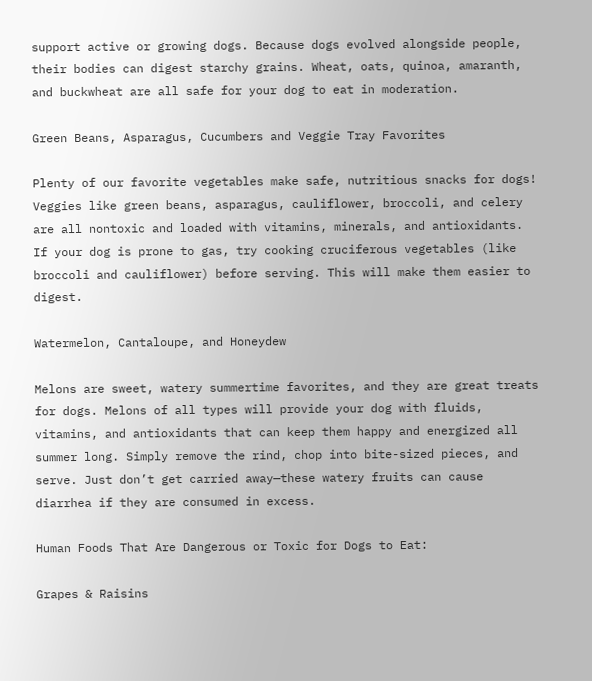support active or growing dogs. Because dogs evolved alongside people, their bodies can digest starchy grains. Wheat, oats, quinoa, amaranth, and buckwheat are all safe for your dog to eat in moderation.

Green Beans, Asparagus, Cucumbers and Veggie Tray Favorites

Plenty of our favorite vegetables make safe, nutritious snacks for dogs! Veggies like green beans, asparagus, cauliflower, broccoli, and celery are all nontoxic and loaded with vitamins, minerals, and antioxidants. If your dog is prone to gas, try cooking cruciferous vegetables (like broccoli and cauliflower) before serving. This will make them easier to digest.

Watermelon, Cantaloupe, and Honeydew

Melons are sweet, watery summertime favorites, and they are great treats for dogs. Melons of all types will provide your dog with fluids, vitamins, and antioxidants that can keep them happy and energized all summer long. Simply remove the rind, chop into bite-sized pieces, and serve. Just don’t get carried away—these watery fruits can cause diarrhea if they are consumed in excess.

Human Foods That Are Dangerous or Toxic for Dogs to Eat:

Grapes & Raisins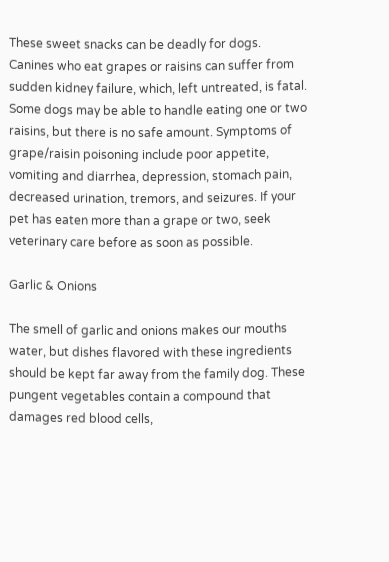These sweet snacks can be deadly for dogs. Canines who eat grapes or raisins can suffer from sudden kidney failure, which, left untreated, is fatal. Some dogs may be able to handle eating one or two raisins, but there is no safe amount. Symptoms of grape/raisin poisoning include poor appetite, vomiting and diarrhea, depression, stomach pain, decreased urination, tremors, and seizures. If your pet has eaten more than a grape or two, seek veterinary care before as soon as possible.

Garlic & Onions

The smell of garlic and onions makes our mouths water, but dishes flavored with these ingredients should be kept far away from the family dog. These pungent vegetables contain a compound that damages red blood cells,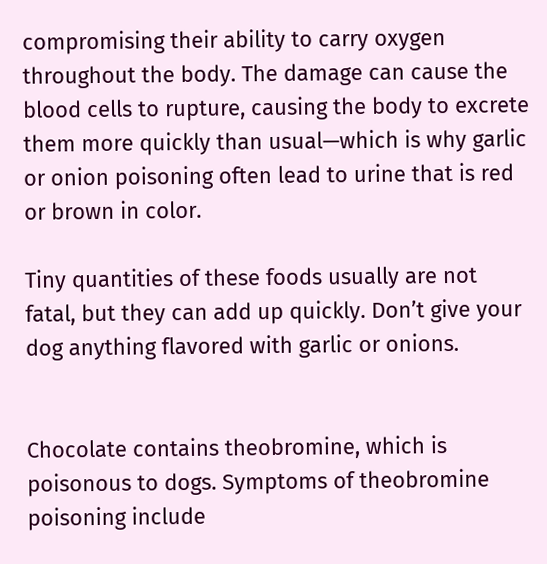compromising their ability to carry oxygen throughout the body. The damage can cause the blood cells to rupture, causing the body to excrete them more quickly than usual—which is why garlic or onion poisoning often lead to urine that is red or brown in color.

Tiny quantities of these foods usually are not fatal, but they can add up quickly. Don’t give your dog anything flavored with garlic or onions.


Chocolate contains theobromine, which is poisonous to dogs. Symptoms of theobromine poisoning include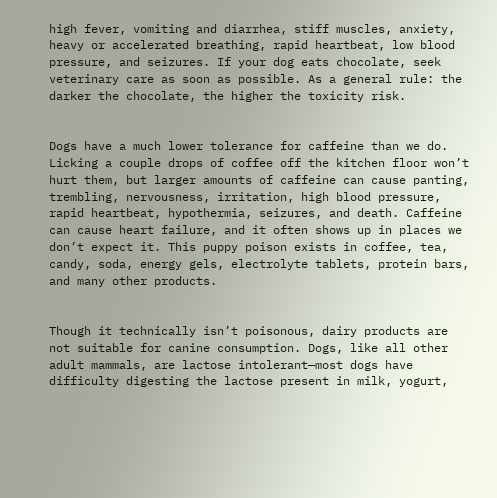high fever, vomiting and diarrhea, stiff muscles, anxiety, heavy or accelerated breathing, rapid heartbeat, low blood pressure, and seizures. If your dog eats chocolate, seek veterinary care as soon as possible. As a general rule: the darker the chocolate, the higher the toxicity risk.


Dogs have a much lower tolerance for caffeine than we do. Licking a couple drops of coffee off the kitchen floor won’t hurt them, but larger amounts of caffeine can cause panting, trembling, nervousness, irritation, high blood pressure, rapid heartbeat, hypothermia, seizures, and death. Caffeine can cause heart failure, and it often shows up in places we don’t expect it. This puppy poison exists in coffee, tea, candy, soda, energy gels, electrolyte tablets, protein bars, and many other products.


Though it technically isn’t poisonous, dairy products are not suitable for canine consumption. Dogs, like all other adult mammals, are lactose intolerant—most dogs have difficulty digesting the lactose present in milk, yogurt,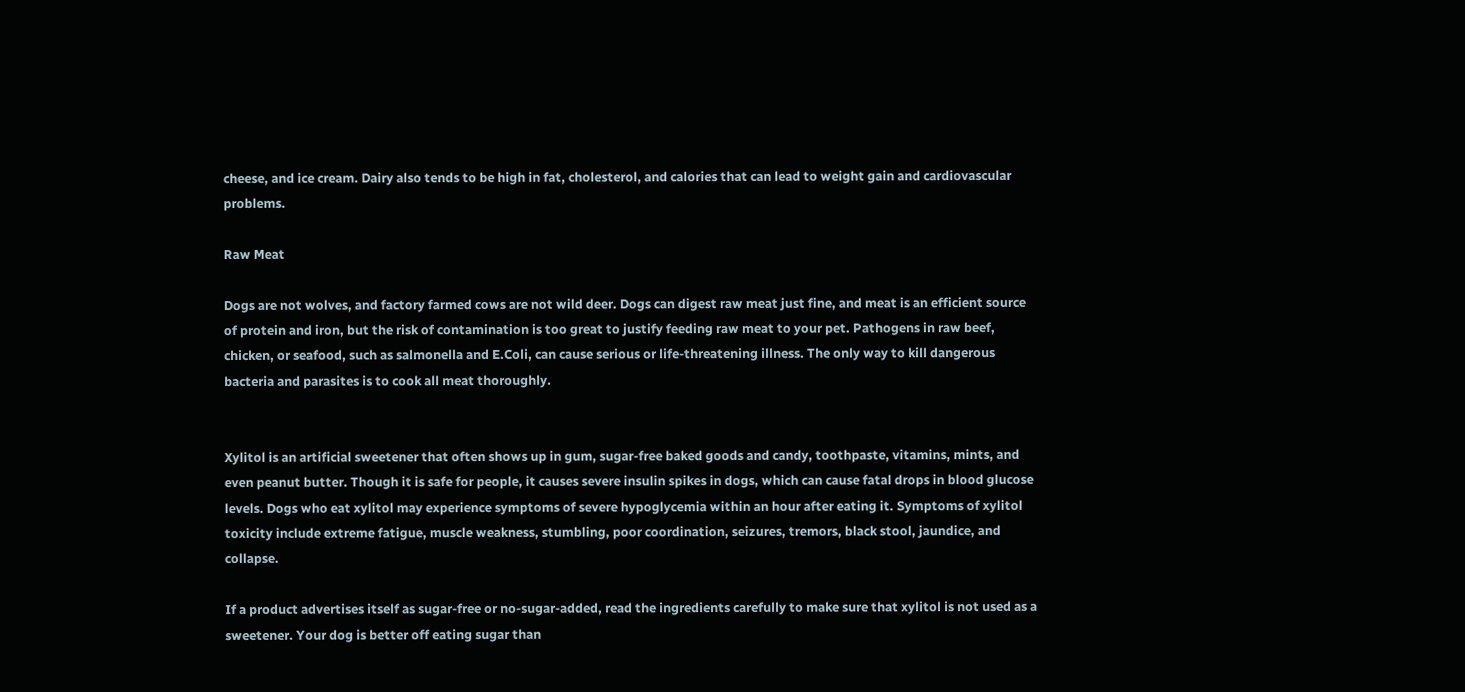cheese, and ice cream. Dairy also tends to be high in fat, cholesterol, and calories that can lead to weight gain and cardiovascular problems.

Raw Meat

Dogs are not wolves, and factory farmed cows are not wild deer. Dogs can digest raw meat just fine, and meat is an efficient source of protein and iron, but the risk of contamination is too great to justify feeding raw meat to your pet. Pathogens in raw beef, chicken, or seafood, such as salmonella and E.Coli, can cause serious or life-threatening illness. The only way to kill dangerous bacteria and parasites is to cook all meat thoroughly.


Xylitol is an artificial sweetener that often shows up in gum, sugar-free baked goods and candy, toothpaste, vitamins, mints, and even peanut butter. Though it is safe for people, it causes severe insulin spikes in dogs, which can cause fatal drops in blood glucose levels. Dogs who eat xylitol may experience symptoms of severe hypoglycemia within an hour after eating it. Symptoms of xylitol toxicity include extreme fatigue, muscle weakness, stumbling, poor coordination, seizures, tremors, black stool, jaundice, and collapse.

If a product advertises itself as sugar-free or no-sugar-added, read the ingredients carefully to make sure that xylitol is not used as a sweetener. Your dog is better off eating sugar than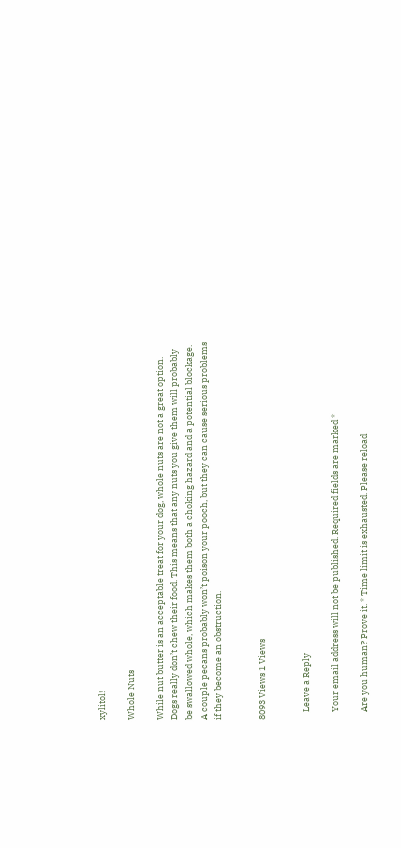xylitol!

Whole Nuts

While nut butter is an acceptable treat for your dog, whole nuts are not a great option. Dogs really don’t chew their food. This means that any nuts you give them will probably be swallowed whole, which makes them both a choking hazard and a potential blockage. A couple pecans probably won’t poison your pooch, but they can cause serious problems if they become an obstruction.


8093 Views 1 Views


    Leave a Reply

    Your email address will not be published. Required fields are marked *

    Are you human? Prove it. * Time limit is exhausted. Please reload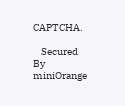CAPTCHA.

    Secured By miniOrange